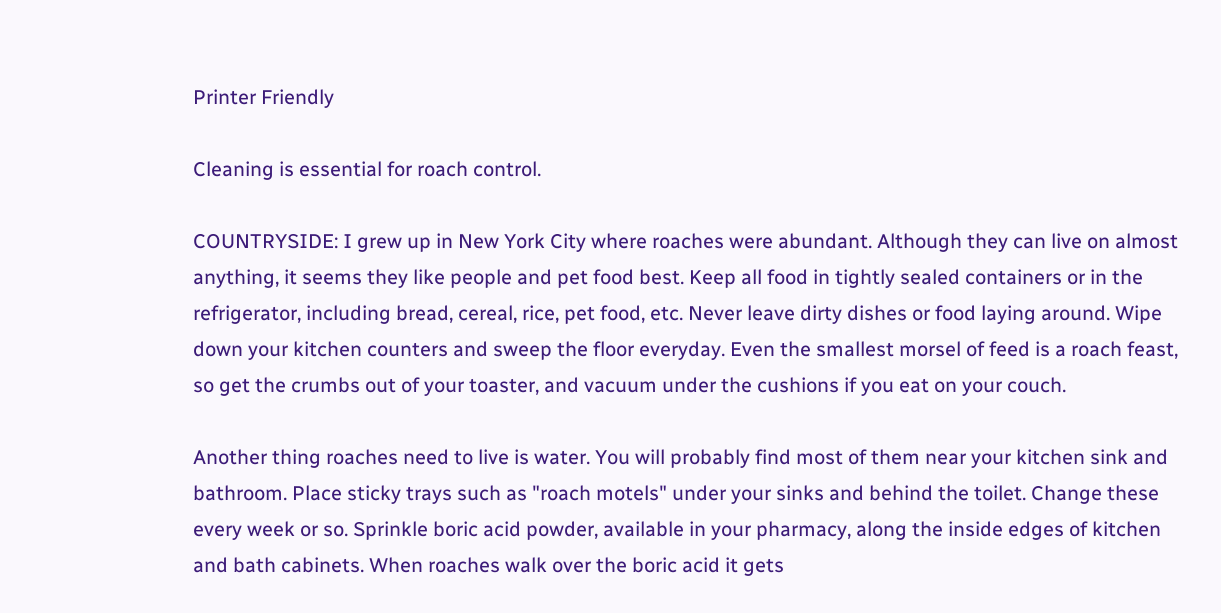Printer Friendly

Cleaning is essential for roach control.

COUNTRYSIDE: I grew up in New York City where roaches were abundant. Although they can live on almost anything, it seems they like people and pet food best. Keep all food in tightly sealed containers or in the refrigerator, including bread, cereal, rice, pet food, etc. Never leave dirty dishes or food laying around. Wipe down your kitchen counters and sweep the floor everyday. Even the smallest morsel of feed is a roach feast, so get the crumbs out of your toaster, and vacuum under the cushions if you eat on your couch.

Another thing roaches need to live is water. You will probably find most of them near your kitchen sink and bathroom. Place sticky trays such as "roach motels" under your sinks and behind the toilet. Change these every week or so. Sprinkle boric acid powder, available in your pharmacy, along the inside edges of kitchen and bath cabinets. When roaches walk over the boric acid it gets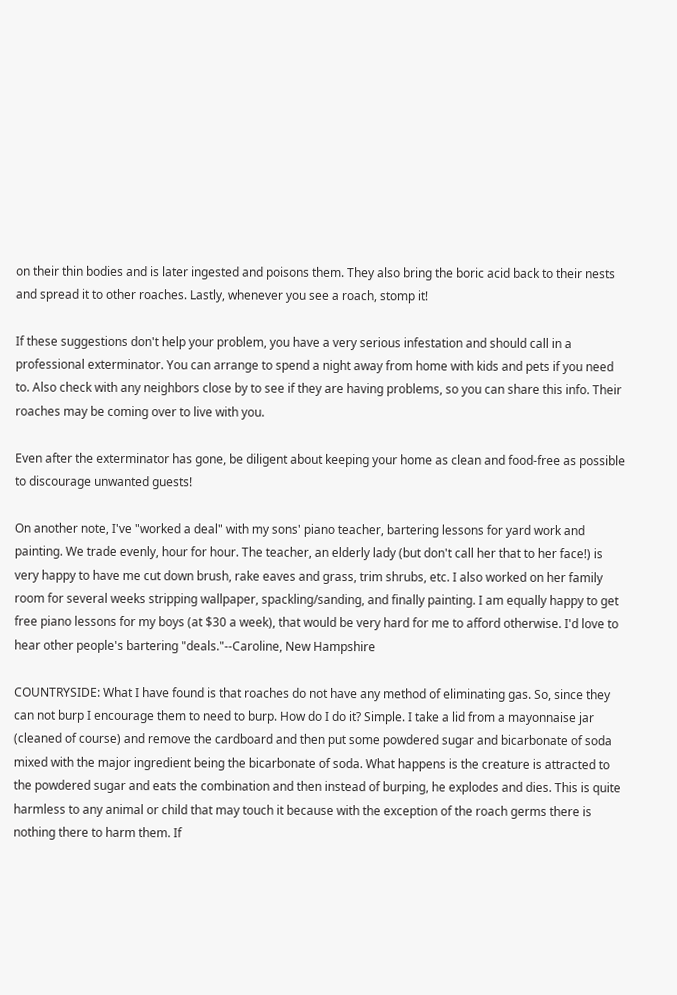on their thin bodies and is later ingested and poisons them. They also bring the boric acid back to their nests and spread it to other roaches. Lastly, whenever you see a roach, stomp it!

If these suggestions don't help your problem, you have a very serious infestation and should call in a professional exterminator. You can arrange to spend a night away from home with kids and pets if you need to. Also check with any neighbors close by to see if they are having problems, so you can share this info. Their roaches may be coming over to live with you.

Even after the exterminator has gone, be diligent about keeping your home as clean and food-free as possible to discourage unwanted guests!

On another note, I've "worked a deal" with my sons' piano teacher, bartering lessons for yard work and painting. We trade evenly, hour for hour. The teacher, an elderly lady (but don't call her that to her face!) is very happy to have me cut down brush, rake eaves and grass, trim shrubs, etc. I also worked on her family room for several weeks stripping wallpaper, spackling/sanding, and finally painting. I am equally happy to get free piano lessons for my boys (at $30 a week), that would be very hard for me to afford otherwise. I'd love to hear other people's bartering "deals."--Caroline, New Hampshire

COUNTRYSIDE: What I have found is that roaches do not have any method of eliminating gas. So, since they can not burp I encourage them to need to burp. How do I do it? Simple. I take a lid from a mayonnaise jar (cleaned of course) and remove the cardboard and then put some powdered sugar and bicarbonate of soda mixed with the major ingredient being the bicarbonate of soda. What happens is the creature is attracted to the powdered sugar and eats the combination and then instead of burping, he explodes and dies. This is quite harmless to any animal or child that may touch it because with the exception of the roach germs there is nothing there to harm them. If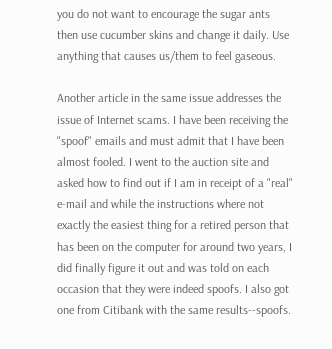you do not want to encourage the sugar ants then use cucumber skins and change it daily. Use anything that causes us/them to feel gaseous.

Another article in the same issue addresses the issue of Internet scams. I have been receiving the "spoof" emails and must admit that I have been almost fooled. I went to the auction site and asked how to find out if I am in receipt of a "real" e-mail and while the instructions where not exactly the easiest thing for a retired person that has been on the computer for around two years, I did finally figure it out and was told on each occasion that they were indeed spoofs. I also got one from Citibank with the same results--spoofs.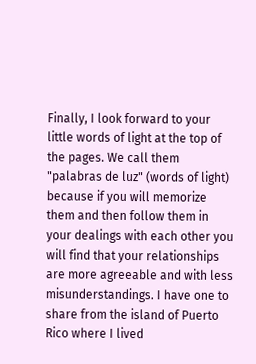Finally, I look forward to your little words of light at the top of the pages. We call them "palabras de luz" (words of light) because if you will memorize them and then follow them in your dealings with each other you will find that your relationships are more agreeable and with less misunderstandings. I have one to share from the island of Puerto Rico where I lived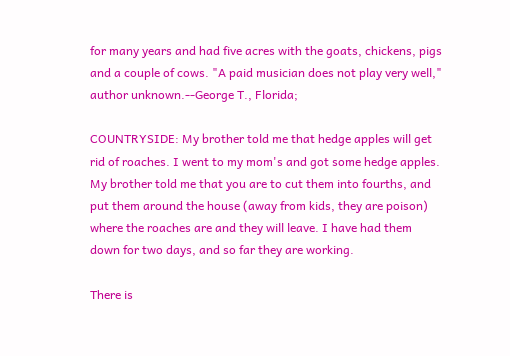for many years and had five acres with the goats, chickens, pigs and a couple of cows. "A paid musician does not play very well," author unknown.--George T., Florida;

COUNTRYSIDE: My brother told me that hedge apples will get rid of roaches. I went to my mom's and got some hedge apples. My brother told me that you are to cut them into fourths, and put them around the house (away from kids, they are poison) where the roaches are and they will leave. I have had them down for two days, and so far they are working.

There is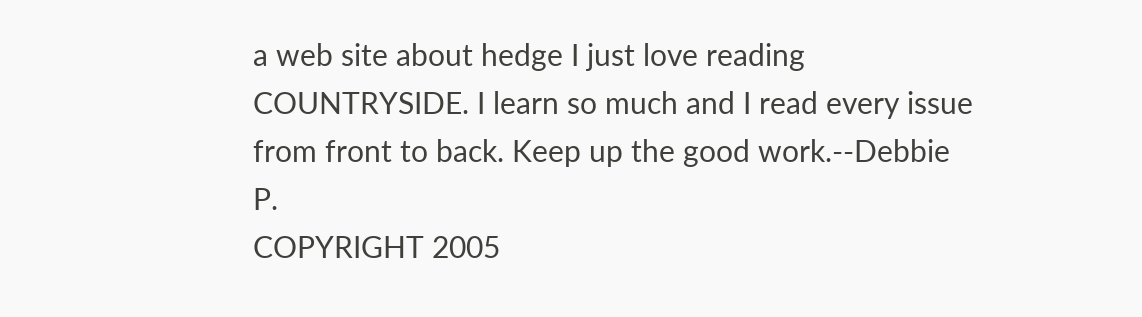a web site about hedge I just love reading COUNTRYSIDE. I learn so much and I read every issue from front to back. Keep up the good work.--Debbie P.
COPYRIGHT 2005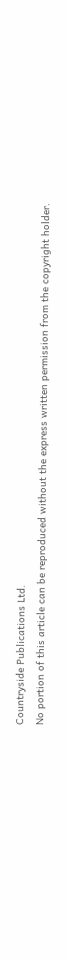Countryside Publications Ltd.
No portion of this article can be reproduced without the express written permission from the copyright holder.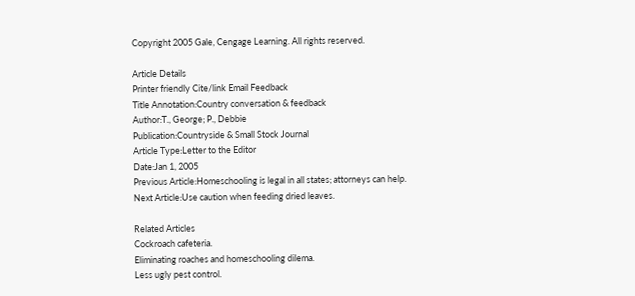Copyright 2005 Gale, Cengage Learning. All rights reserved.

Article Details
Printer friendly Cite/link Email Feedback
Title Annotation:Country conversation & feedback
Author:T., George; P., Debbie
Publication:Countryside & Small Stock Journal
Article Type:Letter to the Editor
Date:Jan 1, 2005
Previous Article:Homeschooling is legal in all states; attorneys can help.
Next Article:Use caution when feeding dried leaves.

Related Articles
Cockroach cafeteria.
Eliminating roaches and homeschooling dilema.
Less ugly pest control.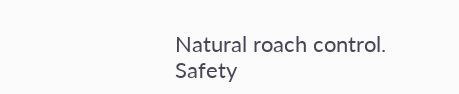Natural roach control.
Safety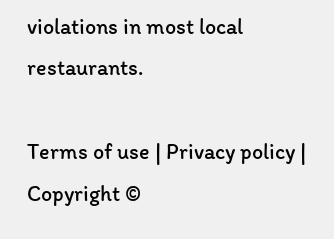violations in most local restaurants.

Terms of use | Privacy policy | Copyright ©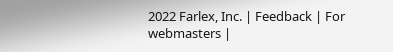2022 Farlex, Inc. | Feedback | For webmasters |